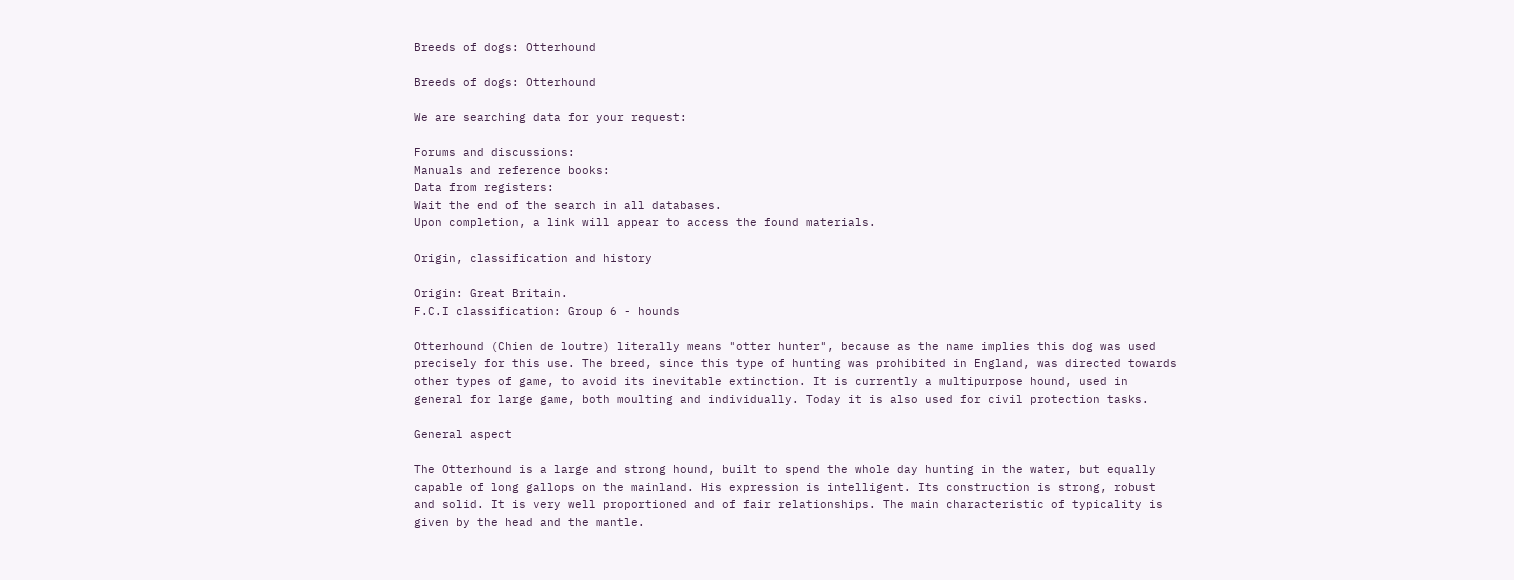Breeds of dogs: Otterhound

Breeds of dogs: Otterhound

We are searching data for your request:

Forums and discussions:
Manuals and reference books:
Data from registers:
Wait the end of the search in all databases.
Upon completion, a link will appear to access the found materials.

Origin, classification and history

Origin: Great Britain.
F.C.I classification: Group 6 - hounds

Otterhound (Chien de loutre) literally means "otter hunter", because as the name implies this dog was used precisely for this use. The breed, since this type of hunting was prohibited in England, was directed towards other types of game, to avoid its inevitable extinction. It is currently a multipurpose hound, used in general for large game, both moulting and individually. Today it is also used for civil protection tasks.

General aspect

The Otterhound is a large and strong hound, built to spend the whole day hunting in the water, but equally capable of long gallops on the mainland. His expression is intelligent. Its construction is strong, robust and solid. It is very well proportioned and of fair relationships. The main characteristic of typicality is given by the head and the mantle.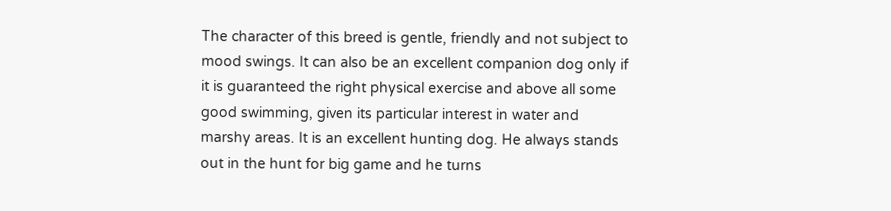The character of this breed is gentle, friendly and not subject to mood swings. It can also be an excellent companion dog only if it is guaranteed the right physical exercise and above all some good swimming, given its particular interest in water and marshy areas. It is an excellent hunting dog. He always stands out in the hunt for big game and he turns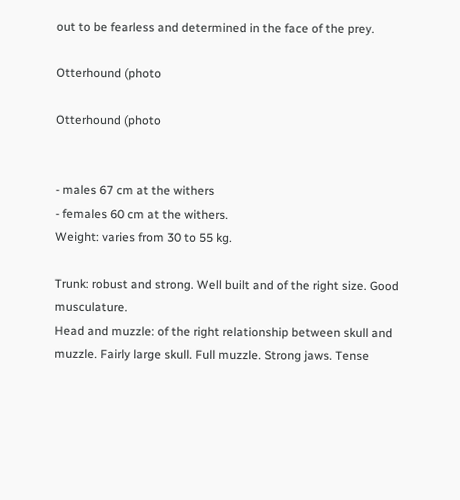out to be fearless and determined in the face of the prey.

Otterhound (photo

Otterhound (photo


- males 67 cm at the withers
- females 60 cm at the withers.
Weight: varies from 30 to 55 kg.

Trunk: robust and strong. Well built and of the right size. Good musculature.
Head and muzzle: of the right relationship between skull and muzzle. Fairly large skull. Full muzzle. Strong jaws. Tense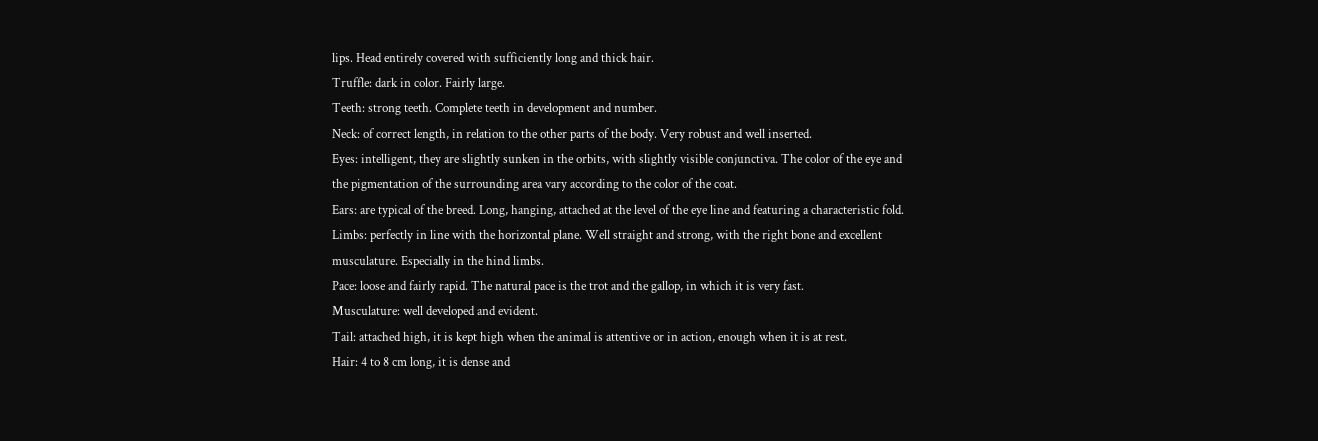lips. Head entirely covered with sufficiently long and thick hair.
Truffle: dark in color. Fairly large.
Teeth: strong teeth. Complete teeth in development and number.
Neck: of correct length, in relation to the other parts of the body. Very robust and well inserted.
Eyes: intelligent, they are slightly sunken in the orbits, with slightly visible conjunctiva. The color of the eye and the pigmentation of the surrounding area vary according to the color of the coat.
Ears: are typical of the breed. Long, hanging, attached at the level of the eye line and featuring a characteristic fold.
Limbs: perfectly in line with the horizontal plane. Well straight and strong, with the right bone and excellent musculature. Especially in the hind limbs.
Pace: loose and fairly rapid. The natural pace is the trot and the gallop, in which it is very fast.
Musculature: well developed and evident.
Tail: attached high, it is kept high when the animal is attentive or in action, enough when it is at rest.
Hair: 4 to 8 cm long, it is dense and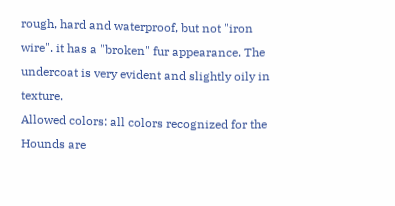rough, hard and waterproof, but not "iron wire". it has a "broken" fur appearance. The undercoat is very evident and slightly oily in texture.
Allowed colors: all colors recognized for the Hounds are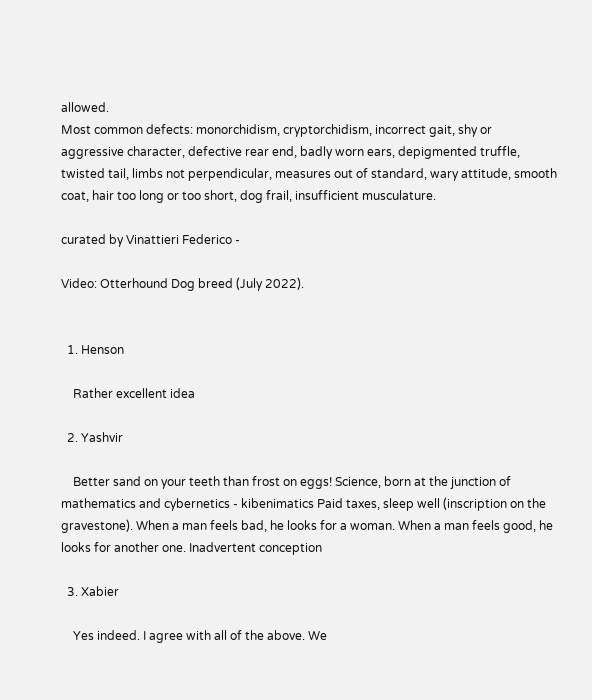allowed.
Most common defects: monorchidism, cryptorchidism, incorrect gait, shy or aggressive character, defective rear end, badly worn ears, depigmented truffle, twisted tail, limbs not perpendicular, measures out of standard, wary attitude, smooth coat, hair too long or too short, dog frail, insufficient musculature.

curated by Vinattieri Federico -

Video: Otterhound Dog breed (July 2022).


  1. Henson

    Rather excellent idea

  2. Yashvir

    Better sand on your teeth than frost on eggs! Science, born at the junction of mathematics and cybernetics - kibenimatics Paid taxes, sleep well (inscription on the gravestone). When a man feels bad, he looks for a woman. When a man feels good, he looks for another one. Inadvertent conception

  3. Xabier

    Yes indeed. I agree with all of the above. We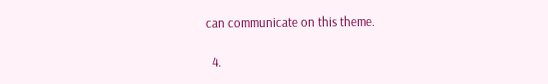can communicate on this theme.

  4.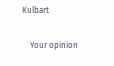Kulbart

    Your opinion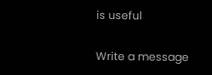is useful

Write a message